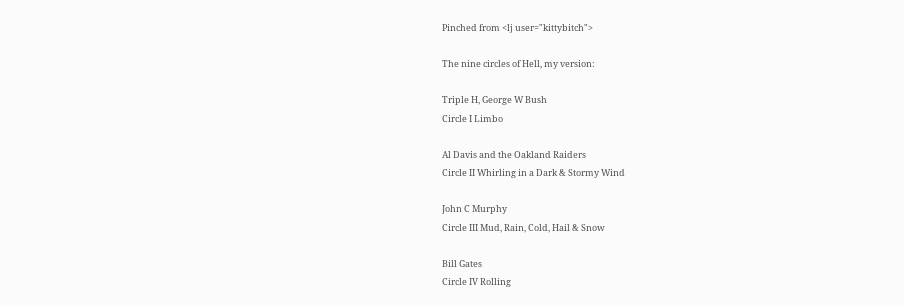Pinched from <lj user="kittybitch">

The nine circles of Hell, my version:

Triple H, George W Bush
Circle I Limbo

Al Davis and the Oakland Raiders
Circle II Whirling in a Dark & Stormy Wind

John C Murphy
Circle III Mud, Rain, Cold, Hail & Snow

Bill Gates
Circle IV Rolling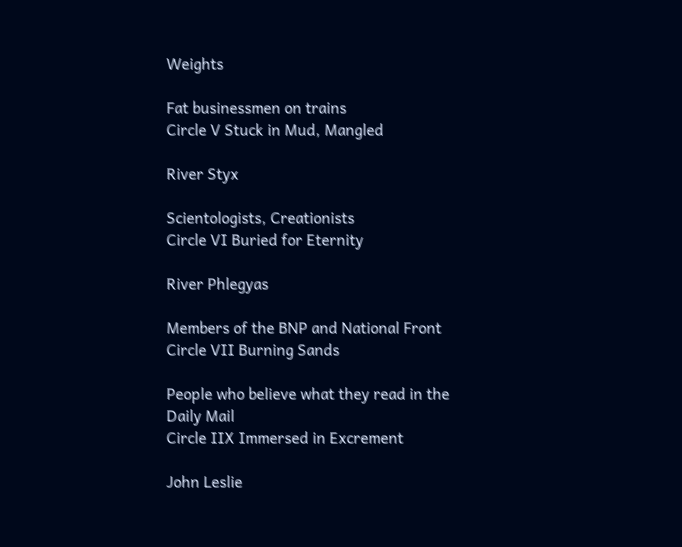Weights

Fat businessmen on trains
Circle V Stuck in Mud, Mangled

River Styx

Scientologists, Creationists
Circle VI Buried for Eternity

River Phlegyas

Members of the BNP and National Front
Circle VII Burning Sands

People who believe what they read in the Daily Mail
Circle IIX Immersed in Excrement

John Leslie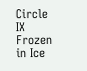Circle IX Frozen in Ice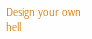Design your own hell